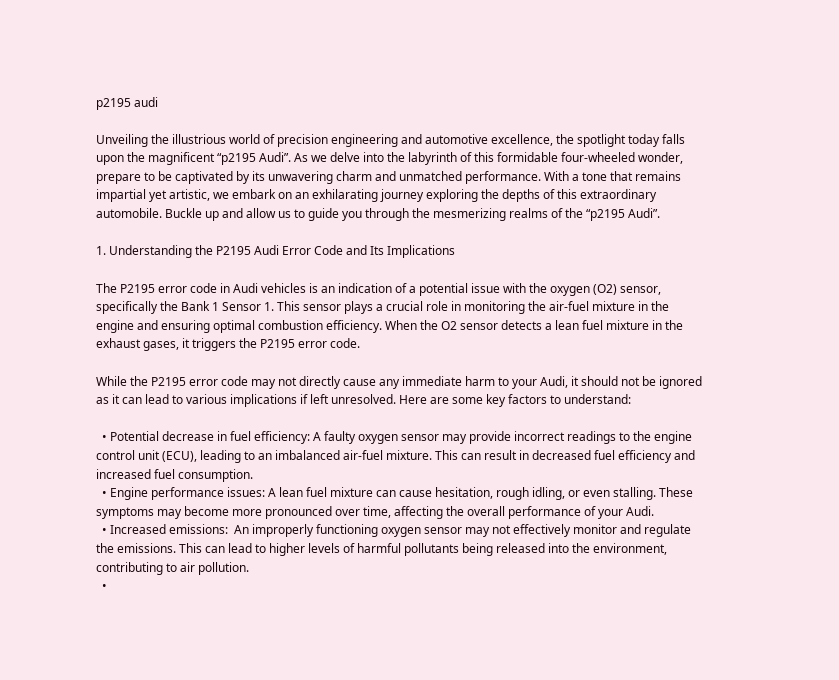p2195 audi

Unveiling the illustrious world of precision engineering and automotive excellence, the spotlight today falls upon the magnificent “p2195 Audi”. As we delve into the labyrinth of this formidable four-wheeled wonder, prepare to be captivated by its unwavering charm and unmatched performance. With a tone that remains impartial yet artistic, we embark on an exhilarating journey exploring the depths of this extraordinary automobile. Buckle up and allow us to guide you through the mesmerizing realms of the “p2195 Audi”.

1. Understanding the P2195 Audi Error Code and Its Implications

The P2195 error code in Audi vehicles is an indication of a potential issue with the oxygen (O2) sensor, specifically the Bank 1 Sensor 1. This sensor plays a crucial role in monitoring the air-fuel mixture in the engine and ensuring optimal combustion efficiency. When the O2 sensor detects a lean fuel mixture in the exhaust gases, it triggers the P2195 error code.

While the P2195 error code may not directly cause any immediate harm to your Audi, it should not be ignored as it can lead to various implications if left unresolved. Here are some key factors to understand:

  • Potential decrease in fuel efficiency: A faulty oxygen sensor may provide incorrect readings to the engine control unit (ECU), leading to an imbalanced air-fuel mixture. This can result in decreased fuel efficiency and increased fuel consumption.
  • Engine performance issues: A lean fuel mixture can cause hesitation, rough idling, or even stalling. These symptoms may become more pronounced over time, affecting the overall performance of your Audi.
  • Increased emissions:  An improperly functioning oxygen sensor may not effectively monitor and regulate the emissions. This can lead to higher levels of harmful pollutants being released into the environment, contributing to air pollution.
  •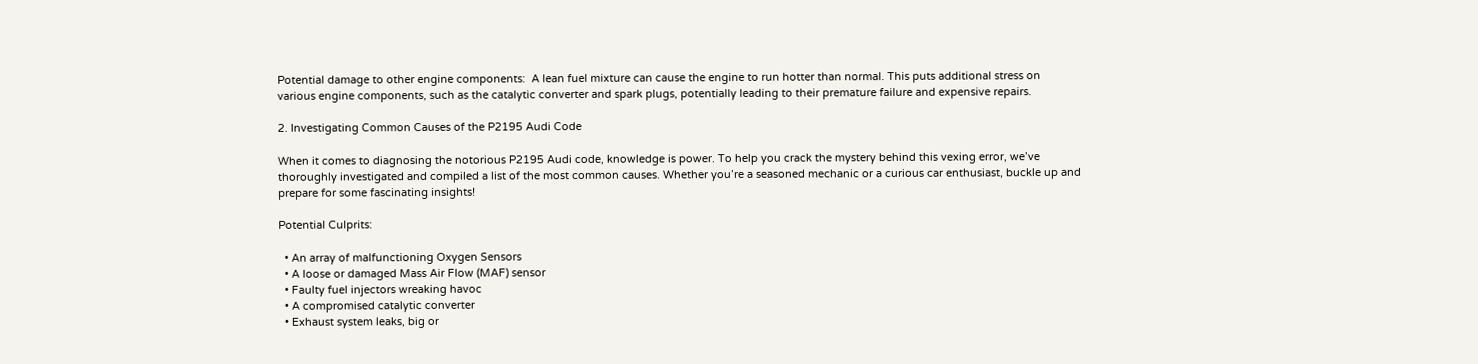Potential damage to other engine components:  A lean fuel mixture can cause the engine to run hotter than normal. This puts additional stress on various engine components, such as the catalytic converter and spark plugs, potentially leading to their premature failure and expensive repairs.

2. Investigating Common Causes of the P2195 Audi Code

When it comes to diagnosing the notorious P2195 Audi code, knowledge is power. To help you crack the mystery behind this vexing error, we’ve thoroughly investigated and compiled a list of the most common causes. Whether you’re a seasoned mechanic or a curious car enthusiast, buckle up and prepare for some fascinating insights!

Potential Culprits:

  • An array of malfunctioning Oxygen Sensors
  • A loose or damaged Mass Air Flow (MAF) sensor
  • Faulty fuel injectors wreaking havoc
  • A compromised catalytic converter
  • Exhaust system leaks, big or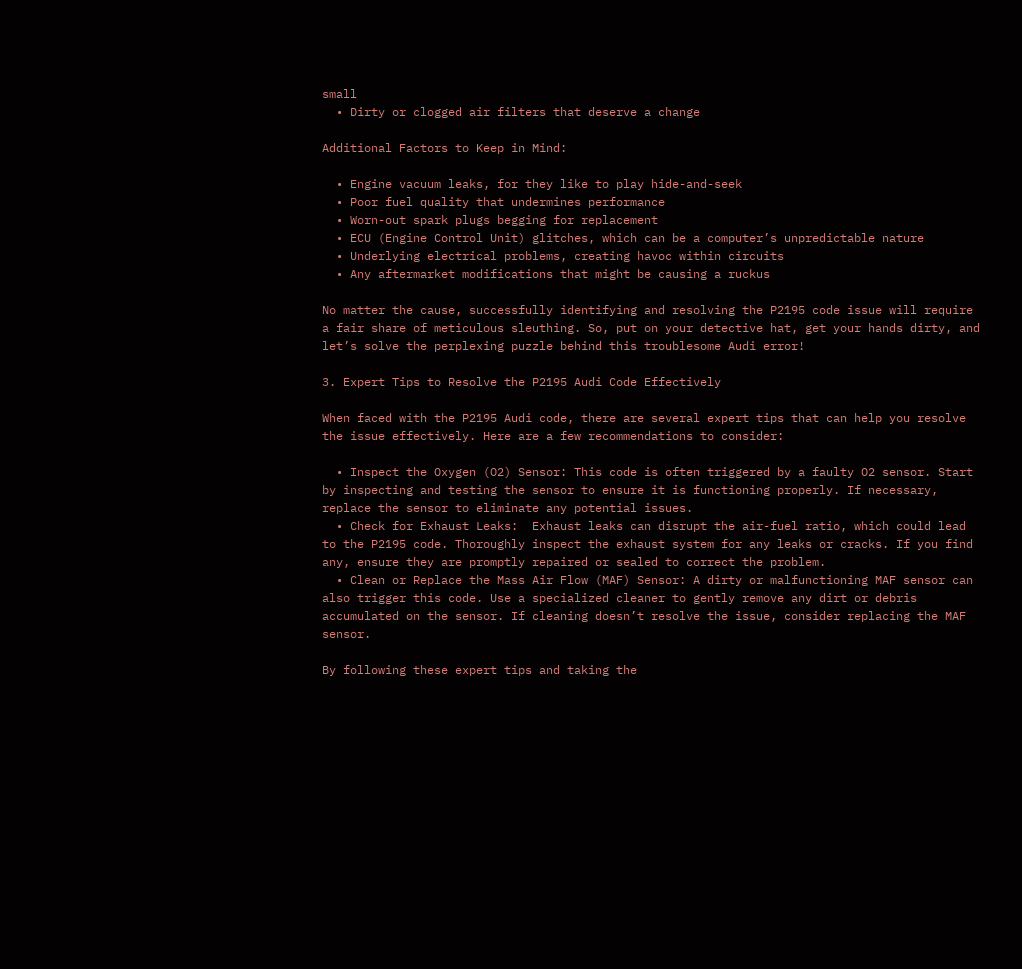small
  • Dirty or clogged air filters that deserve a change

Additional Factors to Keep in Mind:

  • Engine vacuum leaks, for they like to play hide-and-seek
  • Poor fuel quality that undermines performance
  • Worn-out spark plugs begging for replacement
  • ECU (Engine Control Unit) glitches, which can be a computer’s unpredictable nature
  • Underlying electrical problems, creating havoc within circuits
  • Any aftermarket modifications that might be causing a ruckus

No matter the cause, successfully identifying and resolving the P2195 code issue will require a fair share of meticulous sleuthing. So, put on your detective hat, get your hands dirty, and let’s solve the perplexing puzzle behind this troublesome Audi error!

3. Expert Tips to Resolve the P2195 Audi Code Effectively

When faced with the P2195 Audi code, there are several expert tips that can help you resolve the issue effectively. Here are a few recommendations to consider:

  • Inspect the Oxygen (O2) Sensor: This code is often triggered by a faulty O2 sensor. Start by inspecting and testing the sensor to ensure it is functioning properly. If necessary, replace the sensor to eliminate any potential issues.
  • Check for Exhaust Leaks:  Exhaust leaks can disrupt the air-fuel ratio, which could lead to the P2195 code. Thoroughly inspect the exhaust system for any leaks or cracks. If you find any, ensure they are promptly repaired or sealed to correct the problem.
  • Clean or Replace the Mass Air Flow (MAF) Sensor: A dirty or malfunctioning MAF sensor can also trigger this code. Use a specialized cleaner to gently remove any dirt or debris accumulated on the sensor. If cleaning doesn’t resolve the issue, consider replacing the MAF sensor.

By following these expert tips and taking the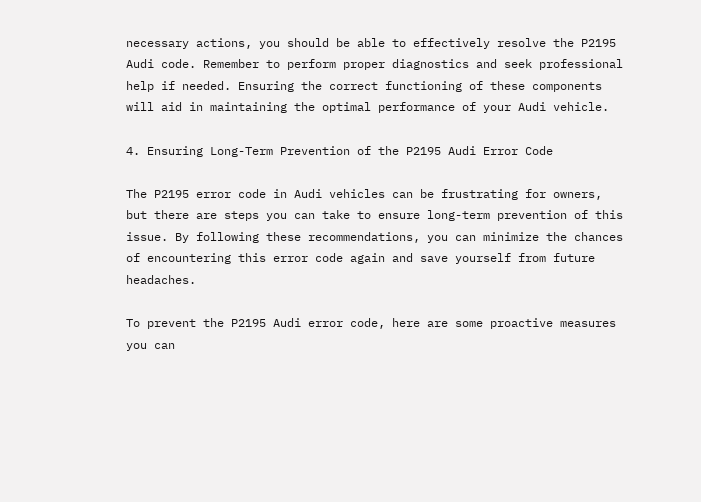necessary actions, you should be able to effectively resolve the P2195 Audi code. Remember to perform proper diagnostics and seek professional help if needed. Ensuring the correct functioning of these components will aid in maintaining the optimal performance of your Audi vehicle.

4. Ensuring Long-Term Prevention of the P2195 Audi Error Code

The P2195 error code in Audi vehicles can be frustrating for owners, but there are steps you can take to ensure long-term prevention of this issue. By following these recommendations, you can minimize the chances of encountering this error code again and save yourself from future headaches.

To prevent the P2195 Audi error code, here are some proactive measures you can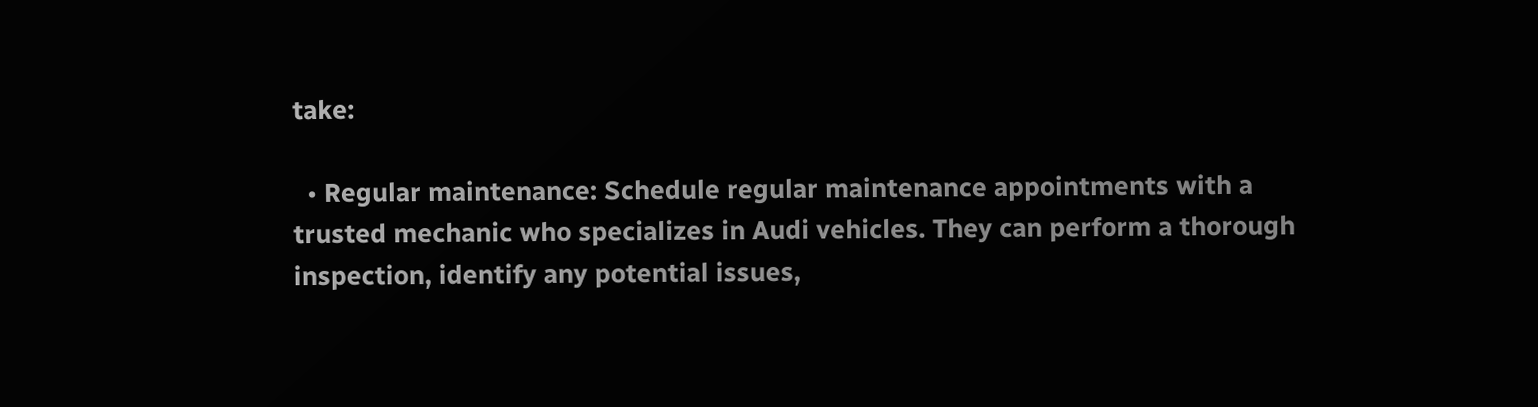take:

  • Regular maintenance: Schedule regular maintenance appointments with a trusted mechanic who specializes in Audi vehicles. They can perform a thorough inspection, identify any potential issues,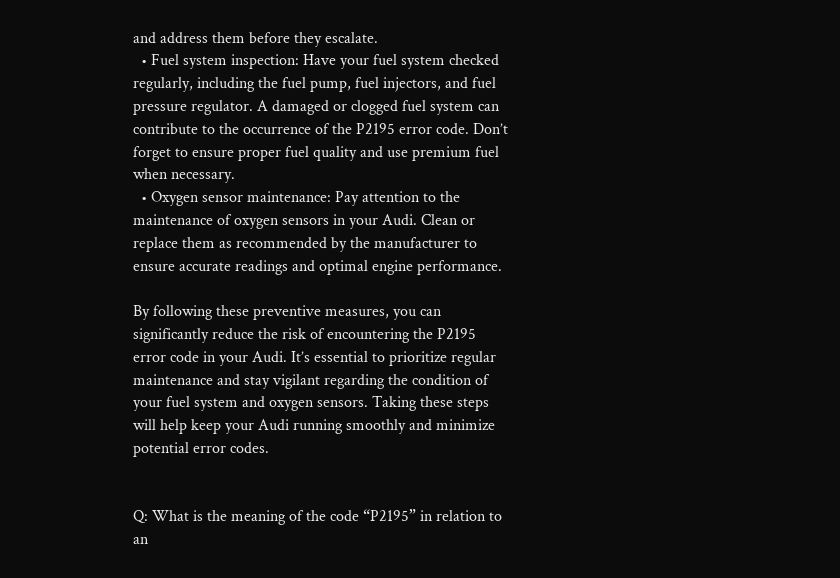and address them before they escalate.
  • Fuel system inspection: Have your fuel system checked regularly, including the fuel pump, fuel injectors, and fuel pressure regulator. A damaged or clogged fuel system can contribute to the occurrence of the P2195 error code. Don’t forget to ensure proper fuel quality and use premium fuel when necessary.
  • Oxygen sensor maintenance: Pay attention to the maintenance of oxygen sensors in your Audi. Clean or replace them as recommended by the manufacturer to ensure accurate readings and optimal engine performance.

By following these preventive measures, you can significantly reduce the risk of encountering the P2195 error code in your Audi. It’s essential to prioritize regular maintenance and stay vigilant regarding the condition of your fuel system and oxygen sensors. Taking these steps will help keep your Audi running smoothly and minimize potential error codes.


Q: What is the meaning of the code “P2195” in relation to an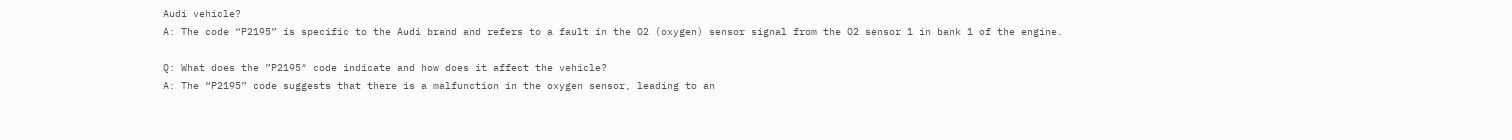Audi vehicle?
A: The code “P2195” is specific to the Audi brand and refers to a fault in the O2 (oxygen) sensor signal from the O2 sensor 1 in bank 1 of the engine.

Q: What does the ”P2195″ code indicate and how does it affect the vehicle?
A: The “P2195” code suggests that there is a malfunction in the oxygen sensor, leading to an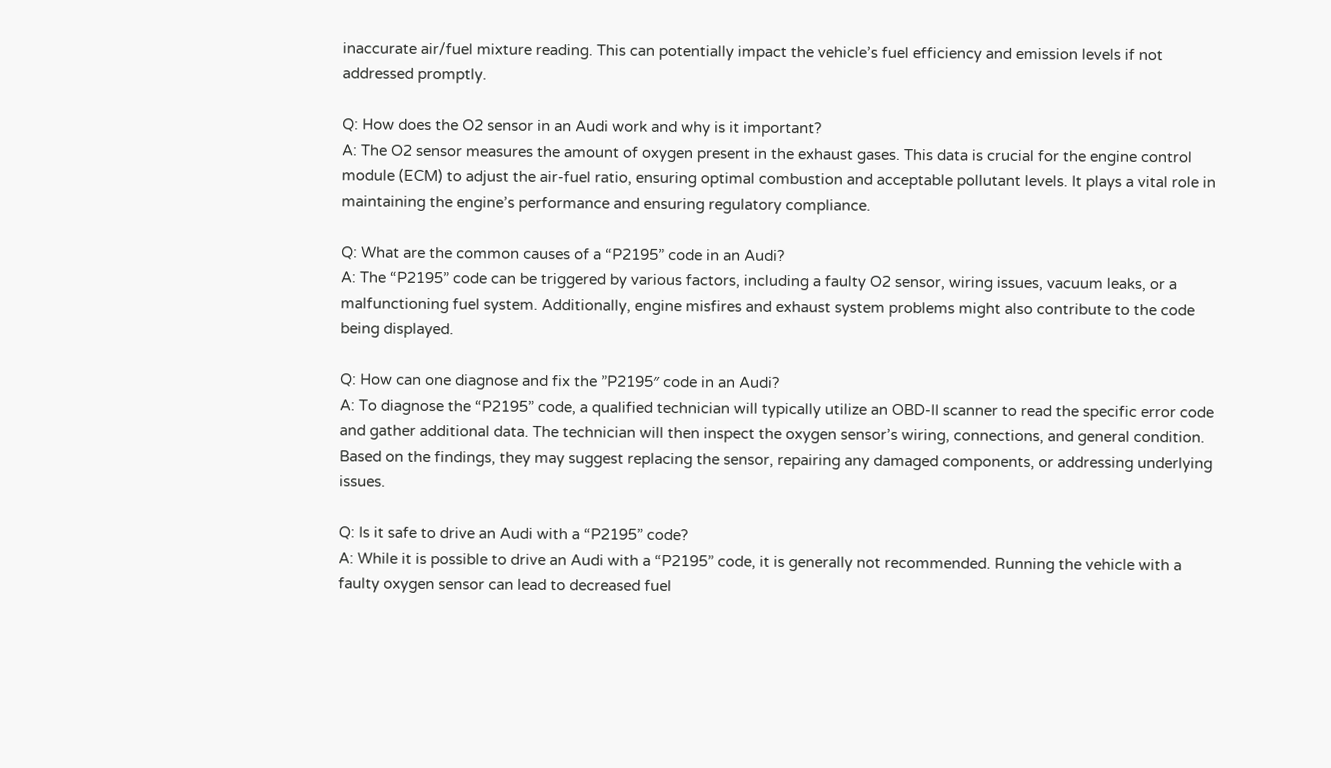inaccurate air/fuel mixture reading. This can potentially impact the vehicle’s fuel efficiency and emission levels if not addressed promptly.

Q: How does the O2 sensor in an Audi work and why is it important?
A: The O2 sensor measures the amount of oxygen present in the exhaust gases. This data is crucial for the engine control module (ECM) to adjust the air-fuel ratio, ensuring optimal combustion and acceptable pollutant levels. It plays a vital role in maintaining the engine’s performance and ensuring regulatory compliance.

Q: What are the common causes of a “P2195” code in an Audi?
A: The “P2195” code can be triggered by various factors, including a faulty O2 sensor, wiring issues, vacuum leaks, or a malfunctioning fuel system. Additionally, engine misfires and exhaust system problems might also contribute to the code being displayed.

Q: How can one diagnose and fix the ”P2195″ code in an Audi?
A: To diagnose the “P2195” code, a qualified technician will typically utilize an OBD-II scanner to read the specific error code and gather additional data. The technician will then inspect the oxygen sensor’s wiring, connections, and general condition. Based on the findings, they may suggest replacing the sensor, repairing any damaged components, or addressing underlying issues.

Q: Is it safe to drive an Audi with a “P2195” code?
A: While it is possible to drive an Audi with a “P2195” code, it is generally not recommended. Running the vehicle with a faulty oxygen sensor can lead to decreased fuel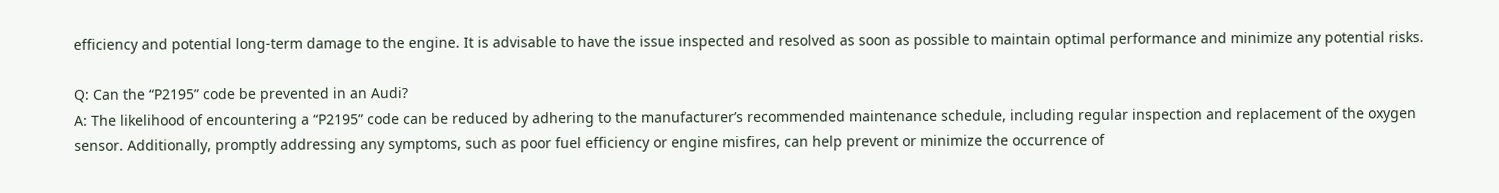efficiency and potential long-term damage to the engine. It is advisable to have the issue inspected and resolved as soon as possible to maintain optimal performance and minimize any potential risks.

Q: Can the “P2195” code be prevented in an Audi?
A: The likelihood of encountering a “P2195” code can be reduced by adhering to the manufacturer’s recommended maintenance schedule, including regular inspection and replacement of the oxygen sensor. Additionally, promptly addressing any symptoms, such as poor fuel efficiency or engine misfires, can help prevent or minimize the occurrence of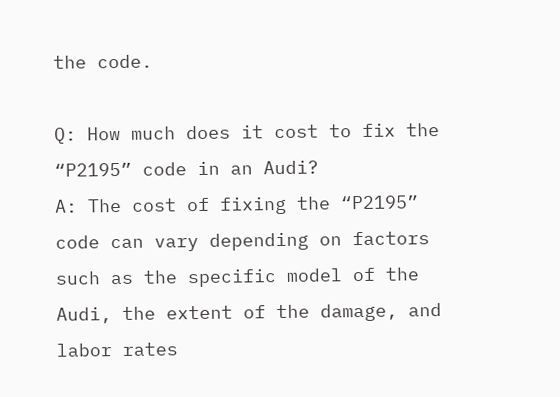the code.

Q: How much does it cost to fix the “P2195” code in an Audi?
A: The cost of fixing the “P2195” code can vary depending on factors such as the specific model of the Audi, the extent of the damage, and labor rates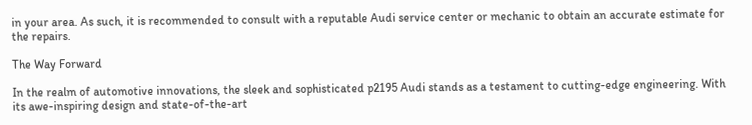in your area. As such, it is recommended to consult with a reputable Audi service center or mechanic to obtain an accurate estimate for the repairs.

The Way Forward

In the realm of automotive innovations, the sleek and sophisticated p2195 Audi stands as a testament to cutting-edge engineering. With its awe-inspiring design and state-of-the-art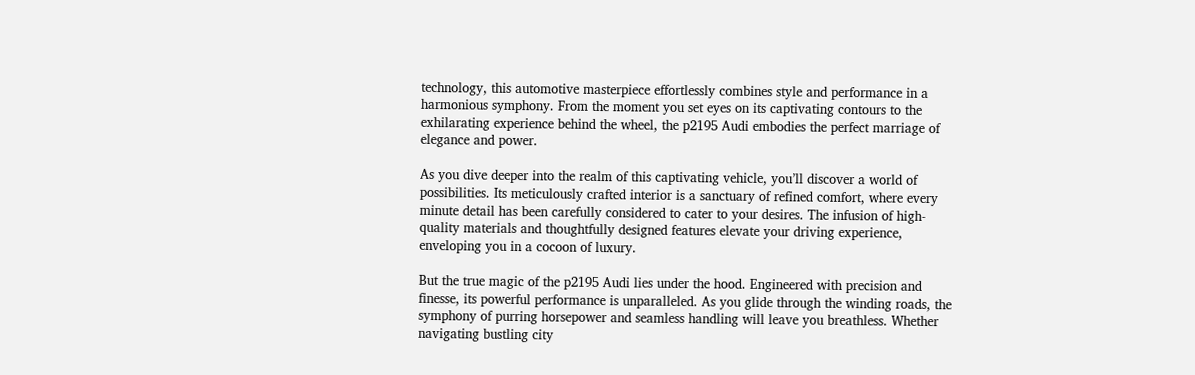technology, this automotive masterpiece effortlessly combines style and performance in a harmonious symphony. From the moment you set eyes on its captivating contours to the exhilarating experience behind the wheel, the p2195 Audi embodies the perfect marriage of elegance and power.

As you dive deeper into the realm of this captivating vehicle, you’ll discover a world of possibilities. Its meticulously crafted interior is a sanctuary of refined comfort, where every minute detail has been carefully considered to cater to your desires. The infusion of high-quality materials and thoughtfully designed features elevate your driving experience, enveloping you in a cocoon of luxury.

But the true magic of the p2195 Audi lies under the hood. Engineered with precision and finesse, its powerful performance is unparalleled. As you glide through the winding roads, the symphony of purring horsepower and seamless handling will leave you breathless. Whether navigating bustling city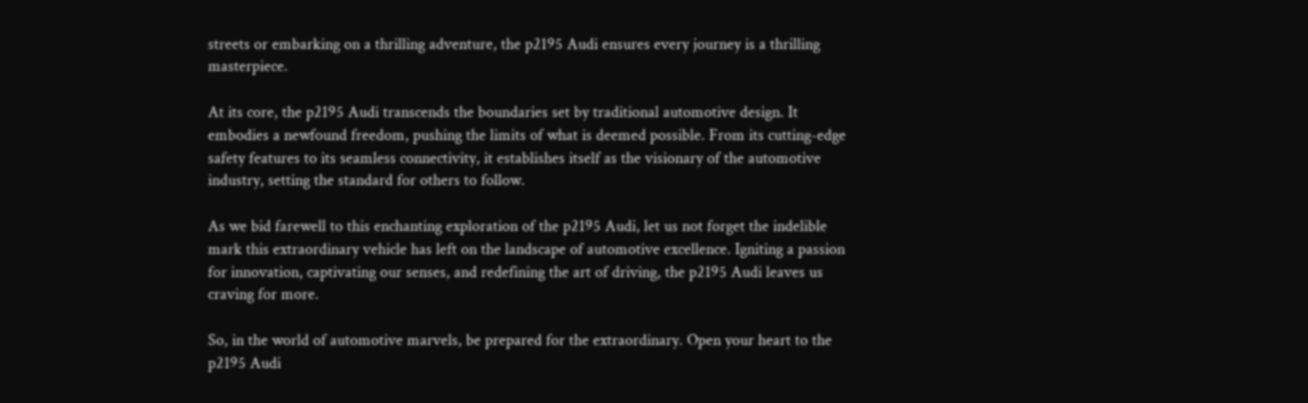streets or embarking on a thrilling adventure, the p2195 Audi ensures every journey is a thrilling masterpiece.

At its core, the p2195 Audi transcends the boundaries set by traditional automotive design. It embodies a newfound freedom, pushing the limits of what is deemed possible. From its cutting-edge safety features to its seamless connectivity, it establishes itself as the visionary of the automotive industry, setting the standard for others to follow.

As we bid farewell to this enchanting exploration of the p2195 Audi, let us not forget the indelible mark this extraordinary vehicle has left on the landscape of automotive excellence. Igniting a passion for innovation, captivating our senses, and redefining the art of driving, the p2195 Audi leaves us craving for more.

So, in the world of automotive marvels, be prepared for the extraordinary. Open your heart to the p2195 Audi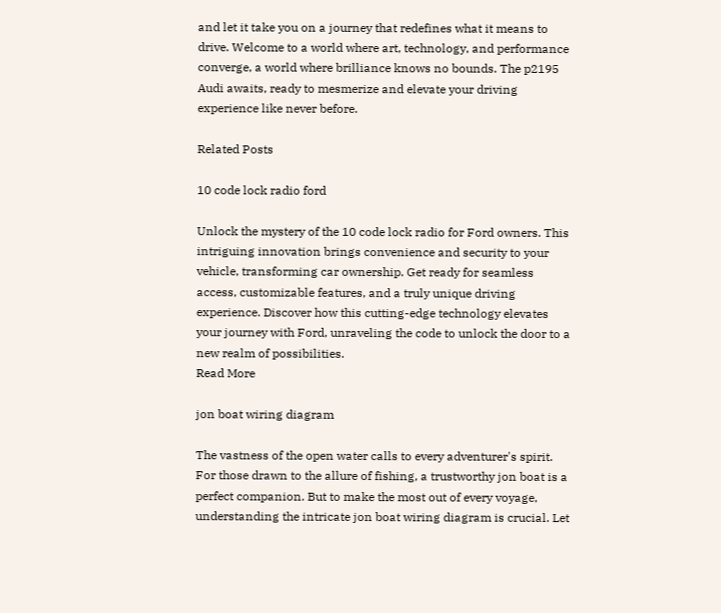and let it take you on a journey that redefines what it means to drive. Welcome to a world where art, technology, and performance converge, a world where brilliance knows no bounds. The p2195 Audi awaits, ready to mesmerize and elevate your driving experience like never before.

Related Posts

10 code lock radio ford

Unlock the mystery of the 10 code lock radio for Ford owners. This intriguing innovation brings convenience and security to your vehicle, transforming car ownership. Get ready for seamless access, customizable features, and a truly unique driving experience. Discover how this cutting-edge technology elevates your journey with Ford, unraveling the code to unlock the door to a new realm of possibilities.
Read More

jon boat wiring diagram

The vastness of the open water calls to every adventurer's spirit. For those drawn to the allure of fishing, a trustworthy jon boat is a perfect companion. But to make the most out of every voyage, understanding the intricate jon boat wiring diagram is crucial. Let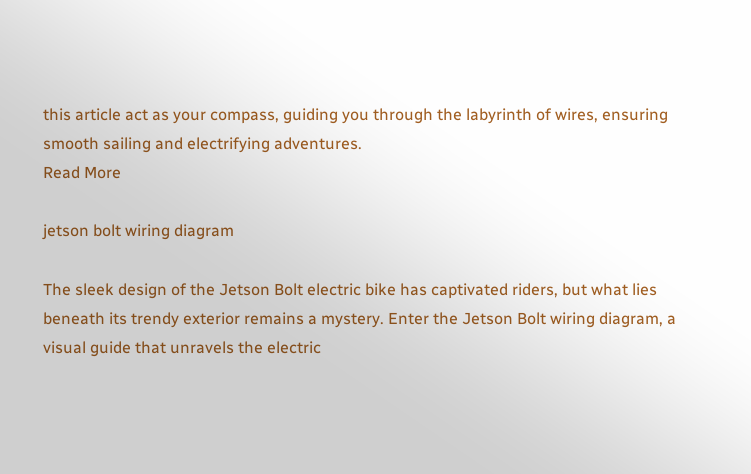this article act as your compass, guiding you through the labyrinth of wires, ensuring smooth sailing and electrifying adventures.
Read More

jetson bolt wiring diagram

The sleek design of the Jetson Bolt electric bike has captivated riders, but what lies beneath its trendy exterior remains a mystery. Enter the Jetson Bolt wiring diagram, a visual guide that unravels the electric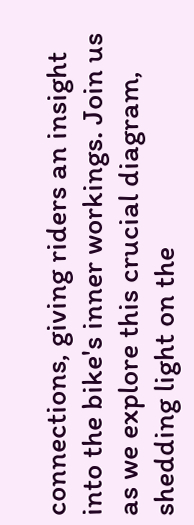connections, giving riders an insight into the bike's inner workings. Join us as we explore this crucial diagram, shedding light on the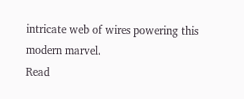intricate web of wires powering this modern marvel.
Read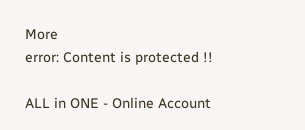More
error: Content is protected !!

ALL in ONE - Online Account